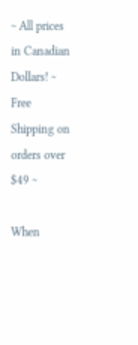~ All prices in Canadian Dollars! ~ Free Shipping on orders over $49 ~

When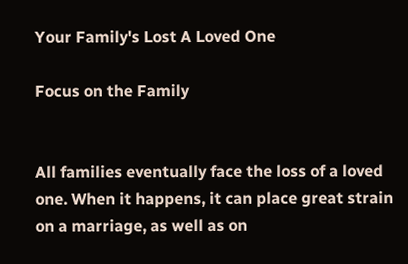Your Family's Lost A Loved One

Focus on the Family


All families eventually face the loss of a loved one. When it happens, it can place great strain on a marriage, as well as on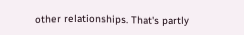other relationships. That's partly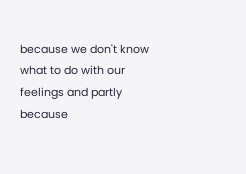because we don't know what to do with our feelings and partly because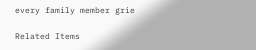every family member grie

Related Items